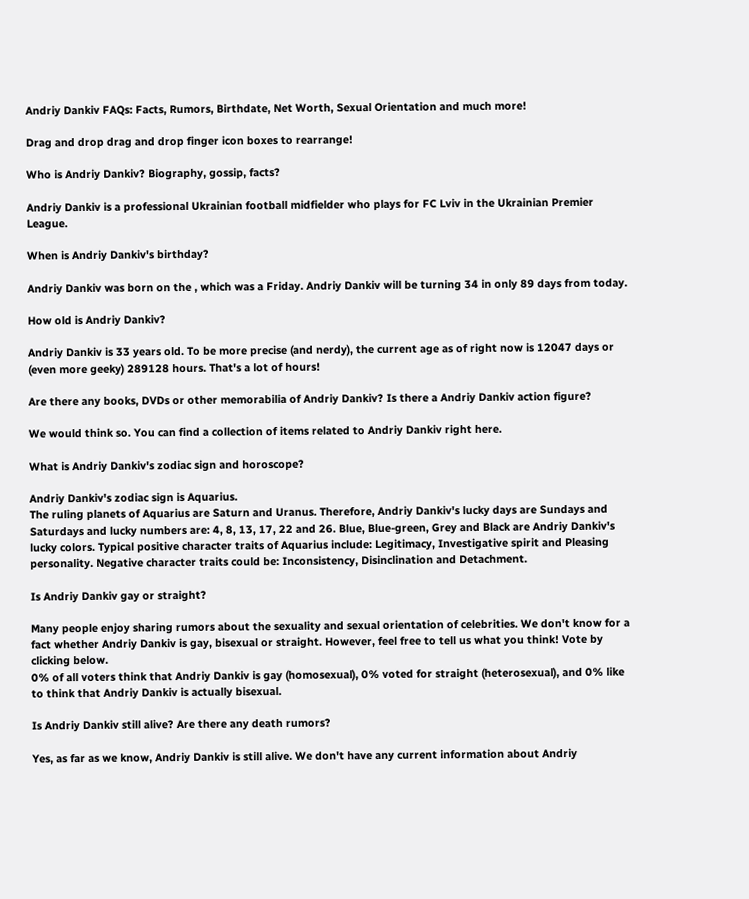Andriy Dankiv FAQs: Facts, Rumors, Birthdate, Net Worth, Sexual Orientation and much more!

Drag and drop drag and drop finger icon boxes to rearrange!

Who is Andriy Dankiv? Biography, gossip, facts?

Andriy Dankiv is a professional Ukrainian football midfielder who plays for FC Lviv in the Ukrainian Premier League.

When is Andriy Dankiv's birthday?

Andriy Dankiv was born on the , which was a Friday. Andriy Dankiv will be turning 34 in only 89 days from today.

How old is Andriy Dankiv?

Andriy Dankiv is 33 years old. To be more precise (and nerdy), the current age as of right now is 12047 days or (even more geeky) 289128 hours. That's a lot of hours!

Are there any books, DVDs or other memorabilia of Andriy Dankiv? Is there a Andriy Dankiv action figure?

We would think so. You can find a collection of items related to Andriy Dankiv right here.

What is Andriy Dankiv's zodiac sign and horoscope?

Andriy Dankiv's zodiac sign is Aquarius.
The ruling planets of Aquarius are Saturn and Uranus. Therefore, Andriy Dankiv's lucky days are Sundays and Saturdays and lucky numbers are: 4, 8, 13, 17, 22 and 26. Blue, Blue-green, Grey and Black are Andriy Dankiv's lucky colors. Typical positive character traits of Aquarius include: Legitimacy, Investigative spirit and Pleasing personality. Negative character traits could be: Inconsistency, Disinclination and Detachment.

Is Andriy Dankiv gay or straight?

Many people enjoy sharing rumors about the sexuality and sexual orientation of celebrities. We don't know for a fact whether Andriy Dankiv is gay, bisexual or straight. However, feel free to tell us what you think! Vote by clicking below.
0% of all voters think that Andriy Dankiv is gay (homosexual), 0% voted for straight (heterosexual), and 0% like to think that Andriy Dankiv is actually bisexual.

Is Andriy Dankiv still alive? Are there any death rumors?

Yes, as far as we know, Andriy Dankiv is still alive. We don't have any current information about Andriy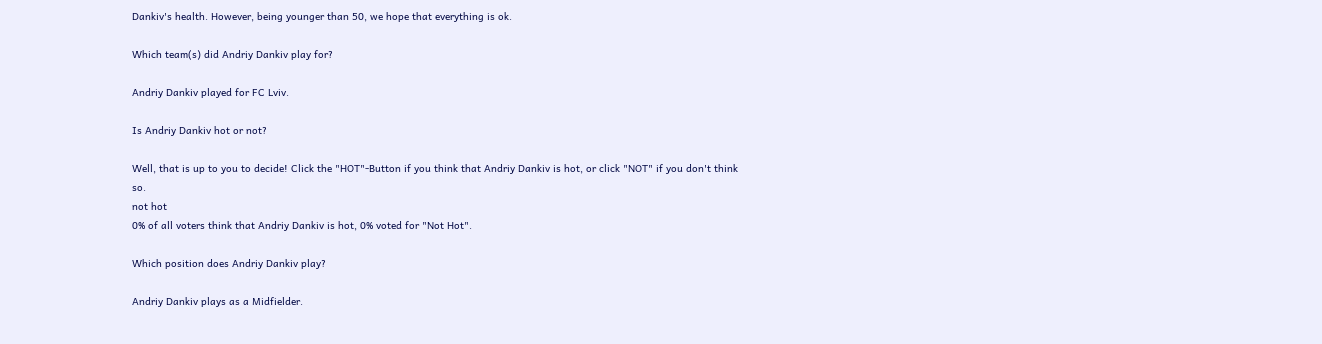Dankiv's health. However, being younger than 50, we hope that everything is ok.

Which team(s) did Andriy Dankiv play for?

Andriy Dankiv played for FC Lviv.

Is Andriy Dankiv hot or not?

Well, that is up to you to decide! Click the "HOT"-Button if you think that Andriy Dankiv is hot, or click "NOT" if you don't think so.
not hot
0% of all voters think that Andriy Dankiv is hot, 0% voted for "Not Hot".

Which position does Andriy Dankiv play?

Andriy Dankiv plays as a Midfielder.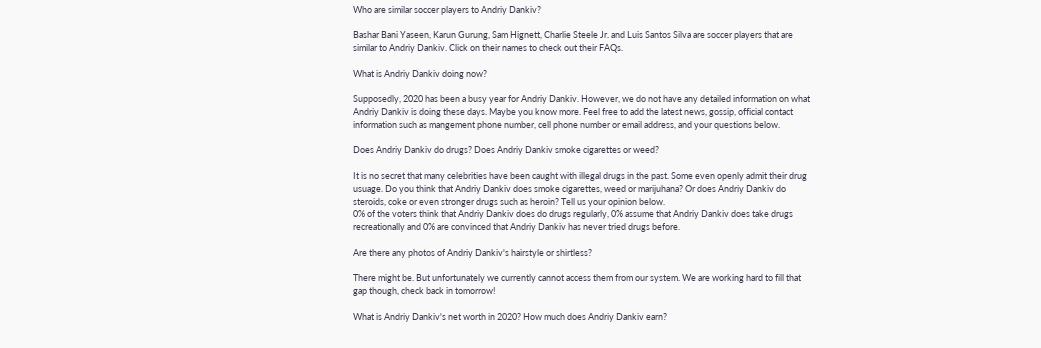Who are similar soccer players to Andriy Dankiv?

Bashar Bani Yaseen, Karun Gurung, Sam Hignett, Charlie Steele Jr. and Luis Santos Silva are soccer players that are similar to Andriy Dankiv. Click on their names to check out their FAQs.

What is Andriy Dankiv doing now?

Supposedly, 2020 has been a busy year for Andriy Dankiv. However, we do not have any detailed information on what Andriy Dankiv is doing these days. Maybe you know more. Feel free to add the latest news, gossip, official contact information such as mangement phone number, cell phone number or email address, and your questions below.

Does Andriy Dankiv do drugs? Does Andriy Dankiv smoke cigarettes or weed?

It is no secret that many celebrities have been caught with illegal drugs in the past. Some even openly admit their drug usuage. Do you think that Andriy Dankiv does smoke cigarettes, weed or marijuhana? Or does Andriy Dankiv do steroids, coke or even stronger drugs such as heroin? Tell us your opinion below.
0% of the voters think that Andriy Dankiv does do drugs regularly, 0% assume that Andriy Dankiv does take drugs recreationally and 0% are convinced that Andriy Dankiv has never tried drugs before.

Are there any photos of Andriy Dankiv's hairstyle or shirtless?

There might be. But unfortunately we currently cannot access them from our system. We are working hard to fill that gap though, check back in tomorrow!

What is Andriy Dankiv's net worth in 2020? How much does Andriy Dankiv earn?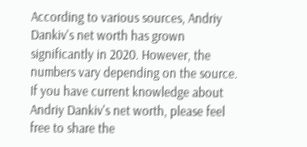According to various sources, Andriy Dankiv's net worth has grown significantly in 2020. However, the numbers vary depending on the source. If you have current knowledge about Andriy Dankiv's net worth, please feel free to share the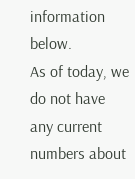information below.
As of today, we do not have any current numbers about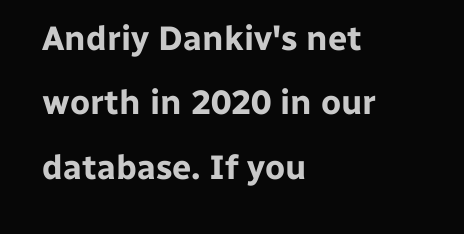Andriy Dankiv's net worth in 2020 in our database. If you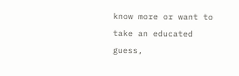know more or want to take an educated guess,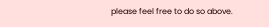please feel free to do so above.